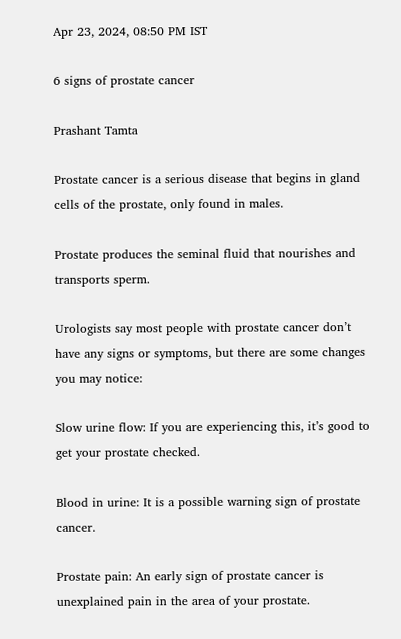Apr 23, 2024, 08:50 PM IST

6 signs of prostate cancer

Prashant Tamta

Prostate cancer is a serious disease that begins in gland cells of the prostate, only found in males.

Prostate produces the seminal fluid that nourishes and transports sperm.

Urologists say most people with prostate cancer don’t have any signs or symptoms, but there are some changes you may notice:

Slow urine flow: If you are experiencing this, it’s good to get your prostate checked.

Blood in urine: It is a possible warning sign of prostate cancer.

Prostate pain: An early sign of prostate cancer is unexplained pain in the area of your prostate.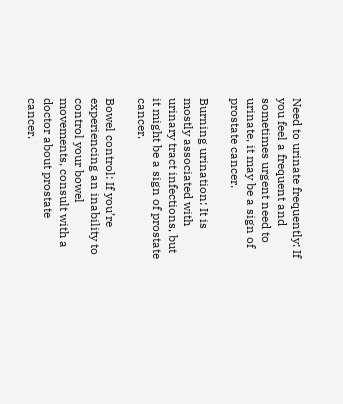Need to urinate frequently: If you feel a frequent and sometimes urgent need to urinate, it may be a sign of prostate cancer.

Burning urination: It is mostly associated with urinary tract infections, but it might be a sign of prostate cancer.

Bowel control: If you’re experiencing an inability to control your bowel movements, consult with a doctor about prostate cancer.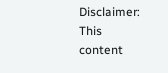Disclaimer: This content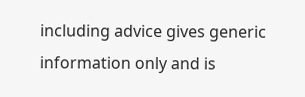including advice gives generic information only and is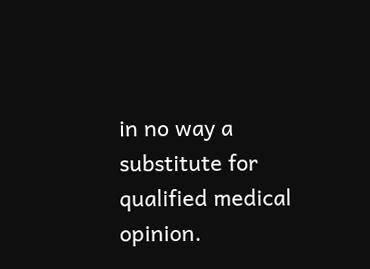in no way a substitute for qualified medical opinion.